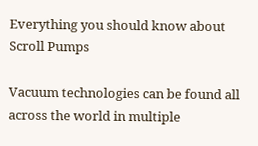Everything you should know about Scroll Pumps

Vacuum technologies can be found all across the world in multiple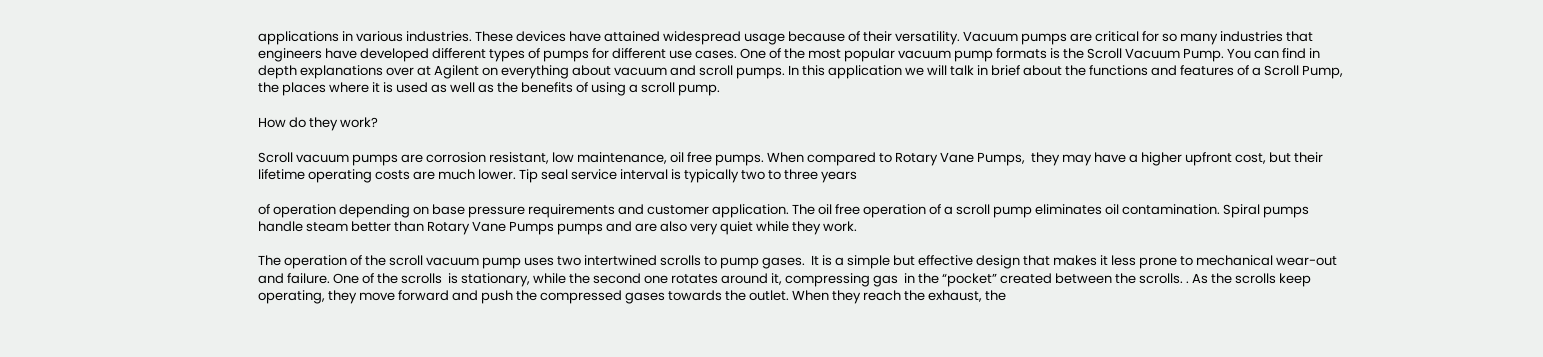applications in various industries. These devices have attained widespread usage because of their versatility. Vacuum pumps are critical for so many industries that engineers have developed different types of pumps for different use cases. One of the most popular vacuum pump formats is the Scroll Vacuum Pump. You can find in depth explanations over at Agilent on everything about vacuum and scroll pumps. In this application we will talk in brief about the functions and features of a Scroll Pump, the places where it is used as well as the benefits of using a scroll pump.

How do they work?

Scroll vacuum pumps are corrosion resistant, low maintenance, oil free pumps. When compared to Rotary Vane Pumps,  they may have a higher upfront cost, but their lifetime operating costs are much lower. Tip seal service interval is typically two to three years

of operation depending on base pressure requirements and customer application. The oil free operation of a scroll pump eliminates oil contamination. Spiral pumps handle steam better than Rotary Vane Pumps pumps and are also very quiet while they work.

The operation of the scroll vacuum pump uses two intertwined scrolls to pump gases.  It is a simple but effective design that makes it less prone to mechanical wear-out and failure. One of the scrolls  is stationary, while the second one rotates around it, compressing gas  in the “pocket” created between the scrolls. . As the scrolls keep operating, they move forward and push the compressed gases towards the outlet. When they reach the exhaust, the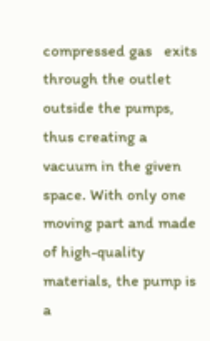compressed gas   exits through the outlet  outside the pumps, thus creating a vacuum in the given space. With only one moving part and made of high-quality materials, the pump is a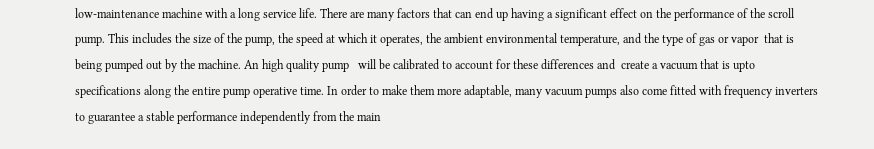low-maintenance machine with a long service life. There are many factors that can end up having a significant effect on the performance of the scroll pump. This includes the size of the pump, the speed at which it operates, the ambient environmental temperature, and the type of gas or vapor  that is being pumped out by the machine. An high quality pump   will be calibrated to account for these differences and  create a vacuum that is upto specifications along the entire pump operative time. In order to make them more adaptable, many vacuum pumps also come fitted with frequency inverters to guarantee a stable performance independently from the main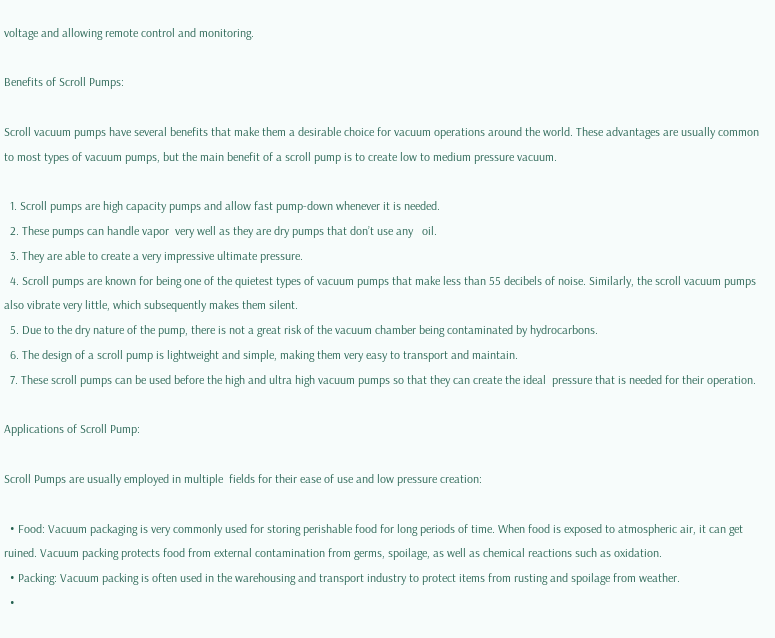voltage and allowing remote control and monitoring.

Benefits of Scroll Pumps:

Scroll vacuum pumps have several benefits that make them a desirable choice for vacuum operations around the world. These advantages are usually common to most types of vacuum pumps, but the main benefit of a scroll pump is to create low to medium pressure vacuum.

  1. Scroll pumps are high capacity pumps and allow fast pump-down whenever it is needed.
  2. These pumps can handle vapor  very well as they are dry pumps that don’t use any   oil.
  3. They are able to create a very impressive ultimate pressure.
  4. Scroll pumps are known for being one of the quietest types of vacuum pumps that make less than 55 decibels of noise. Similarly, the scroll vacuum pumps also vibrate very little, which subsequently makes them silent.
  5. Due to the dry nature of the pump, there is not a great risk of the vacuum chamber being contaminated by hydrocarbons.
  6. The design of a scroll pump is lightweight and simple, making them very easy to transport and maintain.
  7. These scroll pumps can be used before the high and ultra high vacuum pumps so that they can create the ideal  pressure that is needed for their operation.

Applications of Scroll Pump:

Scroll Pumps are usually employed in multiple  fields for their ease of use and low pressure creation:

  • Food: Vacuum packaging is very commonly used for storing perishable food for long periods of time. When food is exposed to atmospheric air, it can get ruined. Vacuum packing protects food from external contamination from germs, spoilage, as well as chemical reactions such as oxidation.
  • Packing: Vacuum packing is often used in the warehousing and transport industry to protect items from rusting and spoilage from weather.
  •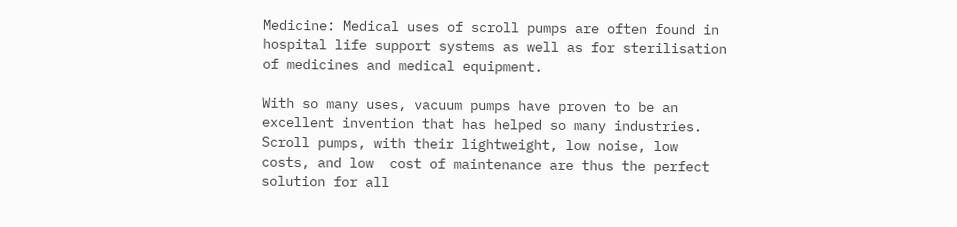Medicine: Medical uses of scroll pumps are often found in hospital life support systems as well as for sterilisation of medicines and medical equipment.

With so many uses, vacuum pumps have proven to be an excellent invention that has helped so many industries. Scroll pumps, with their lightweight, low noise, low costs, and low  cost of maintenance are thus the perfect solution for all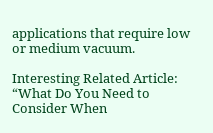applications that require low or medium vacuum.

Interesting Related Article: “What Do You Need to Consider When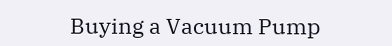Buying a Vacuum Pump